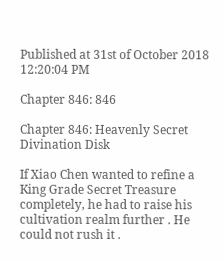Published at 31st of October 2018 12:20:04 PM

Chapter 846: 846

Chapter 846: Heavenly Secret Divination Disk

If Xiao Chen wanted to refine a King Grade Secret Treasure completely, he had to raise his cultivation realm further . He could not rush it .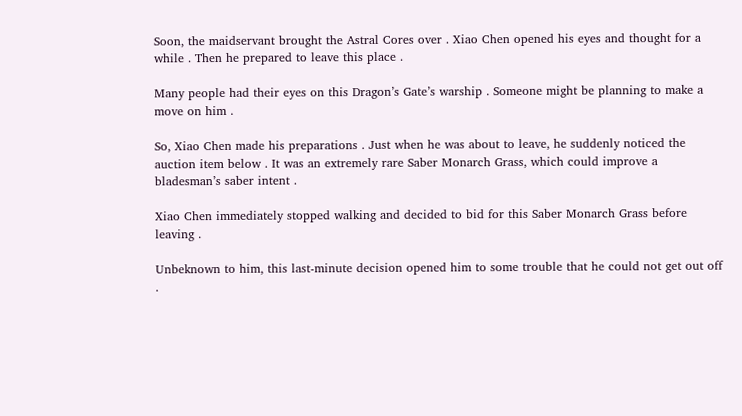Soon, the maidservant brought the Astral Cores over . Xiao Chen opened his eyes and thought for a while . Then he prepared to leave this place .

Many people had their eyes on this Dragon’s Gate’s warship . Someone might be planning to make a move on him .

So, Xiao Chen made his preparations . Just when he was about to leave, he suddenly noticed the auction item below . It was an extremely rare Saber Monarch Grass, which could improve a bladesman’s saber intent .

Xiao Chen immediately stopped walking and decided to bid for this Saber Monarch Grass before leaving .

Unbeknown to him, this last-minute decision opened him to some trouble that he could not get out off .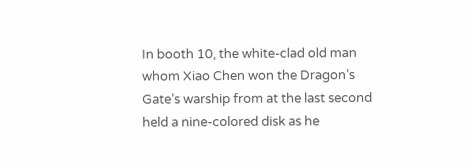In booth 10, the white-clad old man whom Xiao Chen won the Dragon’s Gate’s warship from at the last second held a nine-colored disk as he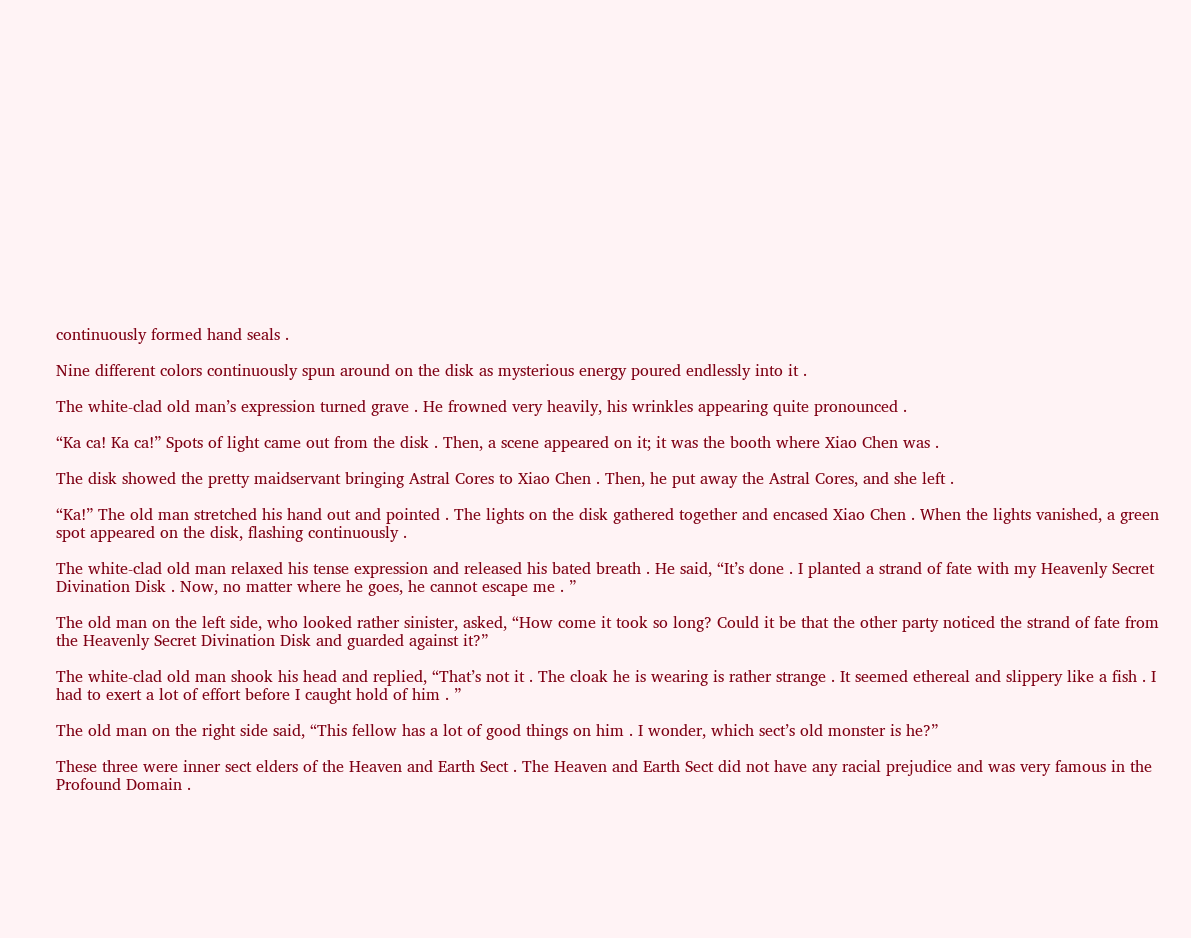continuously formed hand seals .

Nine different colors continuously spun around on the disk as mysterious energy poured endlessly into it .

The white-clad old man’s expression turned grave . He frowned very heavily, his wrinkles appearing quite pronounced .

“Ka ca! Ka ca!” Spots of light came out from the disk . Then, a scene appeared on it; it was the booth where Xiao Chen was .

The disk showed the pretty maidservant bringing Astral Cores to Xiao Chen . Then, he put away the Astral Cores, and she left .

“Ka!” The old man stretched his hand out and pointed . The lights on the disk gathered together and encased Xiao Chen . When the lights vanished, a green spot appeared on the disk, flashing continuously .

The white-clad old man relaxed his tense expression and released his bated breath . He said, “It’s done . I planted a strand of fate with my Heavenly Secret Divination Disk . Now, no matter where he goes, he cannot escape me . ”

The old man on the left side, who looked rather sinister, asked, “How come it took so long? Could it be that the other party noticed the strand of fate from the Heavenly Secret Divination Disk and guarded against it?”

The white-clad old man shook his head and replied, “That’s not it . The cloak he is wearing is rather strange . It seemed ethereal and slippery like a fish . I had to exert a lot of effort before I caught hold of him . ”

The old man on the right side said, “This fellow has a lot of good things on him . I wonder, which sect’s old monster is he?”

These three were inner sect elders of the Heaven and Earth Sect . The Heaven and Earth Sect did not have any racial prejudice and was very famous in the Profound Domain .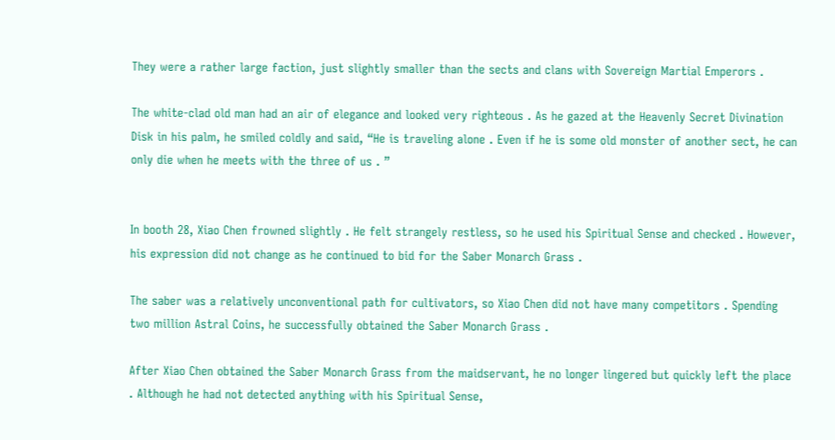They were a rather large faction, just slightly smaller than the sects and clans with Sovereign Martial Emperors .

The white-clad old man had an air of elegance and looked very righteous . As he gazed at the Heavenly Secret Divination Disk in his palm, he smiled coldly and said, “He is traveling alone . Even if he is some old monster of another sect, he can only die when he meets with the three of us . ”


In booth 28, Xiao Chen frowned slightly . He felt strangely restless, so he used his Spiritual Sense and checked . However, his expression did not change as he continued to bid for the Saber Monarch Grass .

The saber was a relatively unconventional path for cultivators, so Xiao Chen did not have many competitors . Spending two million Astral Coins, he successfully obtained the Saber Monarch Grass .

After Xiao Chen obtained the Saber Monarch Grass from the maidservant, he no longer lingered but quickly left the place . Although he had not detected anything with his Spiritual Sense,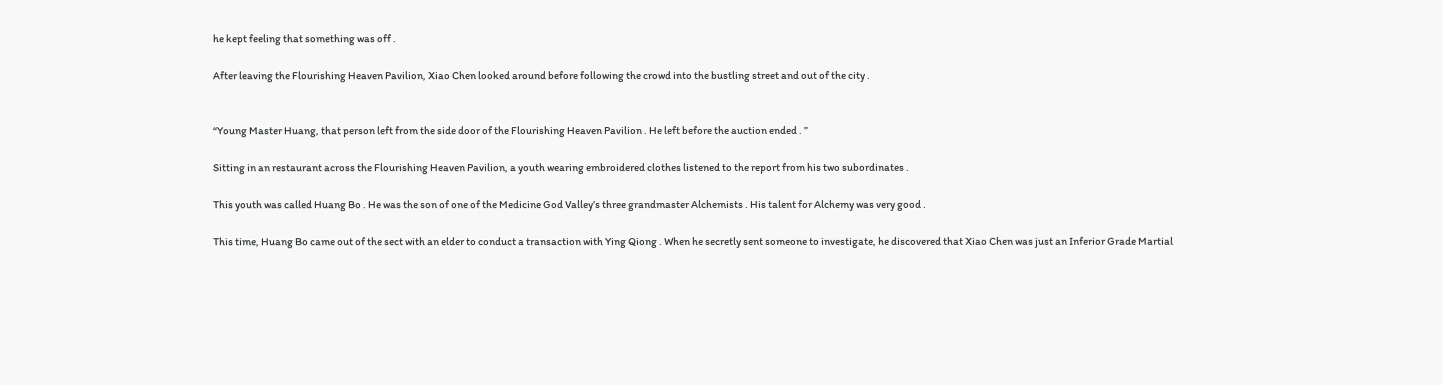he kept feeling that something was off .

After leaving the Flourishing Heaven Pavilion, Xiao Chen looked around before following the crowd into the bustling street and out of the city .


“Young Master Huang, that person left from the side door of the Flourishing Heaven Pavilion . He left before the auction ended . ”

Sitting in an restaurant across the Flourishing Heaven Pavilion, a youth wearing embroidered clothes listened to the report from his two subordinates .

This youth was called Huang Bo . He was the son of one of the Medicine God Valley’s three grandmaster Alchemists . His talent for Alchemy was very good .

This time, Huang Bo came out of the sect with an elder to conduct a transaction with Ying Qiong . When he secretly sent someone to investigate, he discovered that Xiao Chen was just an Inferior Grade Martial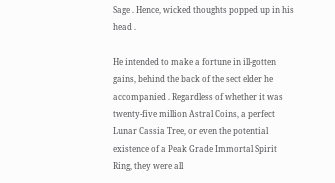Sage . Hence, wicked thoughts popped up in his head .

He intended to make a fortune in ill-gotten gains, behind the back of the sect elder he accompanied . Regardless of whether it was twenty-five million Astral Coins, a perfect Lunar Cassia Tree, or even the potential existence of a Peak Grade Immortal Spirit Ring, they were all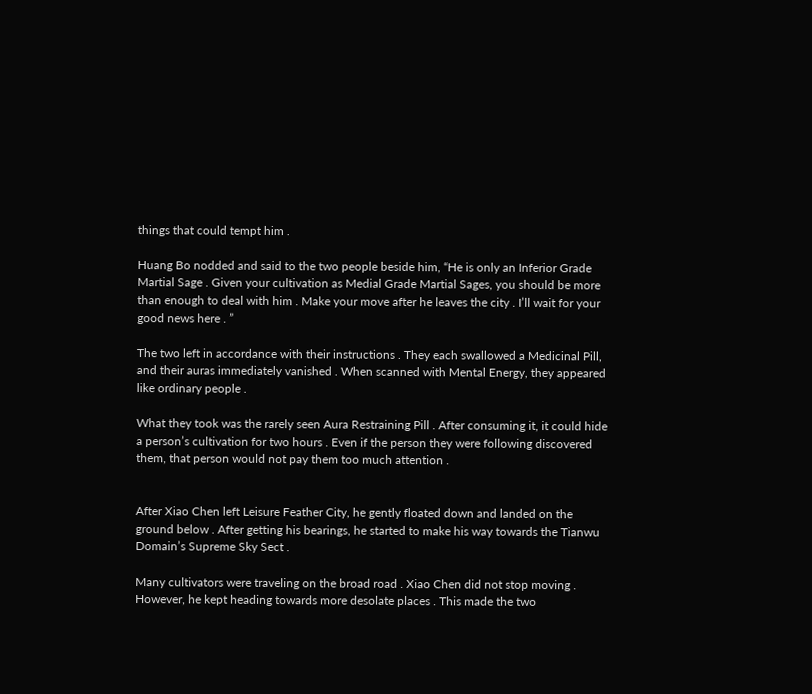things that could tempt him .

Huang Bo nodded and said to the two people beside him, “He is only an Inferior Grade Martial Sage . Given your cultivation as Medial Grade Martial Sages, you should be more than enough to deal with him . Make your move after he leaves the city . I’ll wait for your good news here . ”

The two left in accordance with their instructions . They each swallowed a Medicinal Pill, and their auras immediately vanished . When scanned with Mental Energy, they appeared like ordinary people .

What they took was the rarely seen Aura Restraining Pill . After consuming it, it could hide a person’s cultivation for two hours . Even if the person they were following discovered them, that person would not pay them too much attention .


After Xiao Chen left Leisure Feather City, he gently floated down and landed on the ground below . After getting his bearings, he started to make his way towards the Tianwu Domain’s Supreme Sky Sect .

Many cultivators were traveling on the broad road . Xiao Chen did not stop moving . However, he kept heading towards more desolate places . This made the two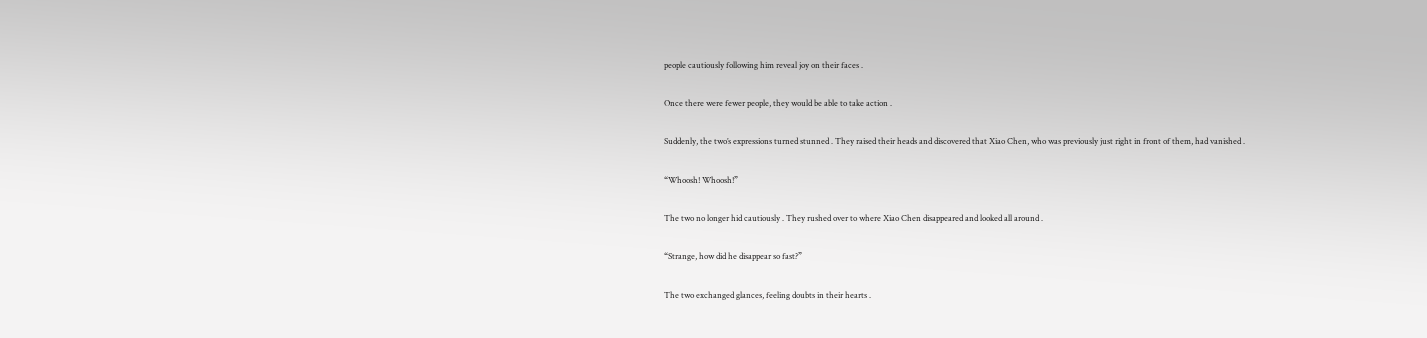people cautiously following him reveal joy on their faces .

Once there were fewer people, they would be able to take action .

Suddenly, the two’s expressions turned stunned . They raised their heads and discovered that Xiao Chen, who was previously just right in front of them, had vanished .

“Whoosh! Whoosh!”

The two no longer hid cautiously . They rushed over to where Xiao Chen disappeared and looked all around .

“Strange, how did he disappear so fast?”

The two exchanged glances, feeling doubts in their hearts .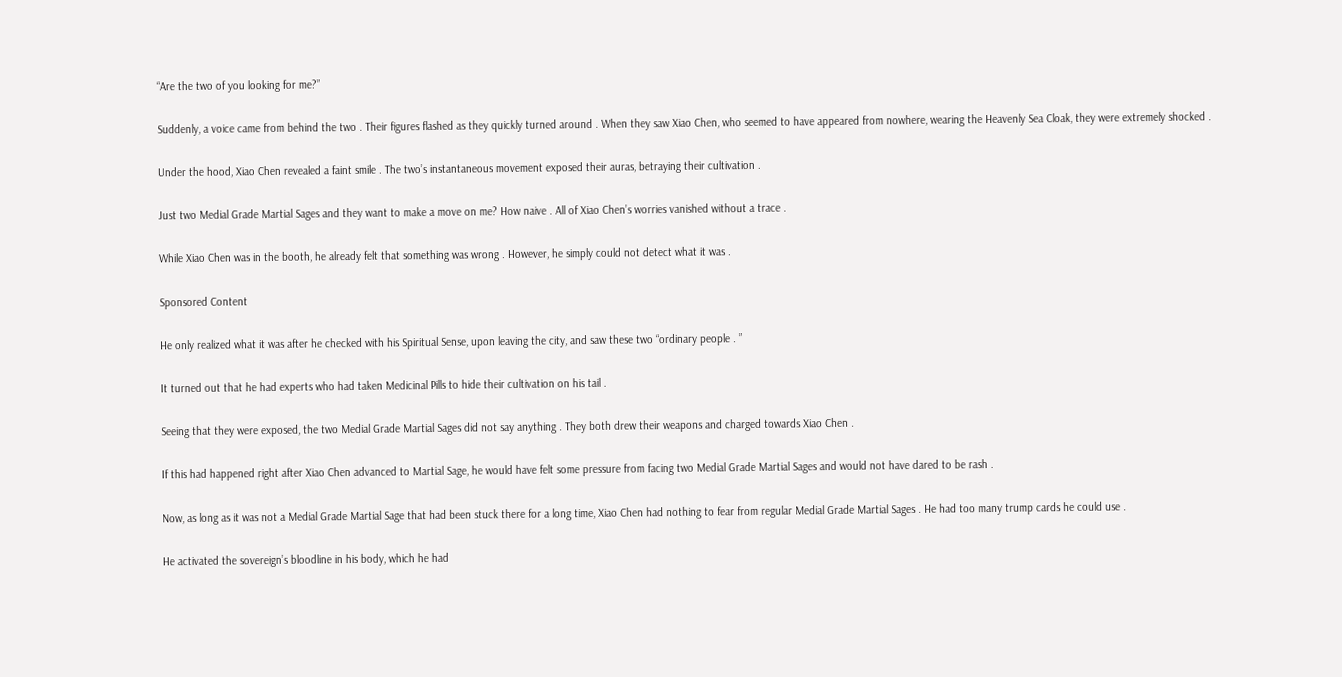“Are the two of you looking for me?”

Suddenly, a voice came from behind the two . Their figures flashed as they quickly turned around . When they saw Xiao Chen, who seemed to have appeared from nowhere, wearing the Heavenly Sea Cloak, they were extremely shocked .

Under the hood, Xiao Chen revealed a faint smile . The two’s instantaneous movement exposed their auras, betraying their cultivation .

Just two Medial Grade Martial Sages and they want to make a move on me? How naive . All of Xiao Chen’s worries vanished without a trace .

While Xiao Chen was in the booth, he already felt that something was wrong . However, he simply could not detect what it was .

Sponsored Content

He only realized what it was after he checked with his Spiritual Sense, upon leaving the city, and saw these two “ordinary people . ”

It turned out that he had experts who had taken Medicinal Pills to hide their cultivation on his tail .

Seeing that they were exposed, the two Medial Grade Martial Sages did not say anything . They both drew their weapons and charged towards Xiao Chen .

If this had happened right after Xiao Chen advanced to Martial Sage, he would have felt some pressure from facing two Medial Grade Martial Sages and would not have dared to be rash .

Now, as long as it was not a Medial Grade Martial Sage that had been stuck there for a long time, Xiao Chen had nothing to fear from regular Medial Grade Martial Sages . He had too many trump cards he could use .

He activated the sovereign’s bloodline in his body, which he had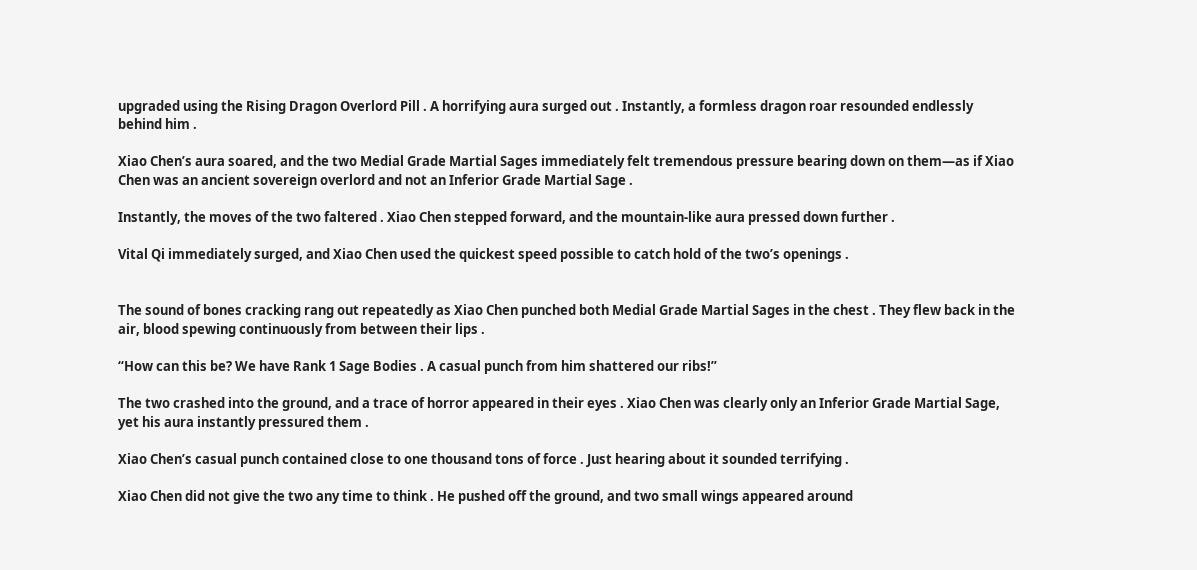upgraded using the Rising Dragon Overlord Pill . A horrifying aura surged out . Instantly, a formless dragon roar resounded endlessly behind him .

Xiao Chen’s aura soared, and the two Medial Grade Martial Sages immediately felt tremendous pressure bearing down on them—as if Xiao Chen was an ancient sovereign overlord and not an Inferior Grade Martial Sage .

Instantly, the moves of the two faltered . Xiao Chen stepped forward, and the mountain-like aura pressed down further .

Vital Qi immediately surged, and Xiao Chen used the quickest speed possible to catch hold of the two’s openings .


The sound of bones cracking rang out repeatedly as Xiao Chen punched both Medial Grade Martial Sages in the chest . They flew back in the air, blood spewing continuously from between their lips .

“How can this be? We have Rank 1 Sage Bodies . A casual punch from him shattered our ribs!”

The two crashed into the ground, and a trace of horror appeared in their eyes . Xiao Chen was clearly only an Inferior Grade Martial Sage, yet his aura instantly pressured them .

Xiao Chen’s casual punch contained close to one thousand tons of force . Just hearing about it sounded terrifying .

Xiao Chen did not give the two any time to think . He pushed off the ground, and two small wings appeared around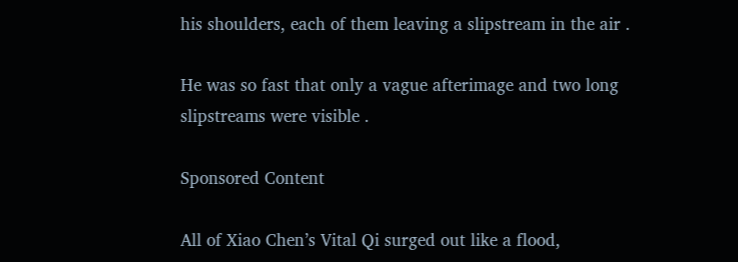his shoulders, each of them leaving a slipstream in the air .

He was so fast that only a vague afterimage and two long slipstreams were visible .

Sponsored Content

All of Xiao Chen’s Vital Qi surged out like a flood,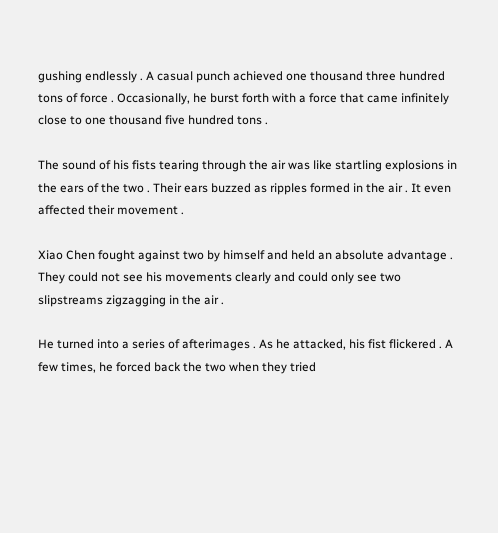gushing endlessly . A casual punch achieved one thousand three hundred tons of force . Occasionally, he burst forth with a force that came infinitely close to one thousand five hundred tons .

The sound of his fists tearing through the air was like startling explosions in the ears of the two . Their ears buzzed as ripples formed in the air . It even affected their movement .

Xiao Chen fought against two by himself and held an absolute advantage . They could not see his movements clearly and could only see two slipstreams zigzagging in the air .

He turned into a series of afterimages . As he attacked, his fist flickered . A few times, he forced back the two when they tried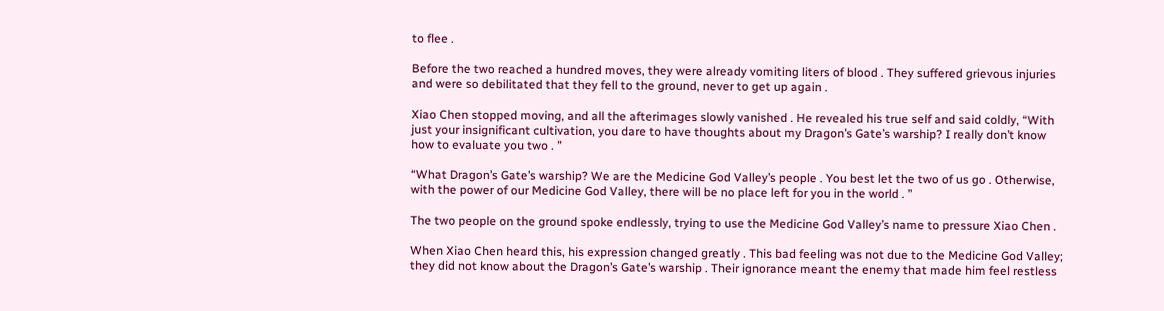to flee .

Before the two reached a hundred moves, they were already vomiting liters of blood . They suffered grievous injuries and were so debilitated that they fell to the ground, never to get up again .

Xiao Chen stopped moving, and all the afterimages slowly vanished . He revealed his true self and said coldly, “With just your insignificant cultivation, you dare to have thoughts about my Dragon’s Gate’s warship? I really don’t know how to evaluate you two . ”

“What Dragon’s Gate’s warship? We are the Medicine God Valley’s people . You best let the two of us go . Otherwise, with the power of our Medicine God Valley, there will be no place left for you in the world . ”

The two people on the ground spoke endlessly, trying to use the Medicine God Valley’s name to pressure Xiao Chen .

When Xiao Chen heard this, his expression changed greatly . This bad feeling was not due to the Medicine God Valley; they did not know about the Dragon’s Gate’s warship . Their ignorance meant the enemy that made him feel restless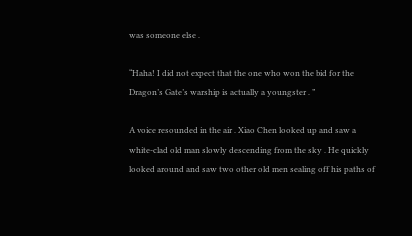was someone else .

“Haha! I did not expect that the one who won the bid for the Dragon’s Gate’s warship is actually a youngster . ”

A voice resounded in the air . Xiao Chen looked up and saw a white-clad old man slowly descending from the sky . He quickly looked around and saw two other old men sealing off his paths of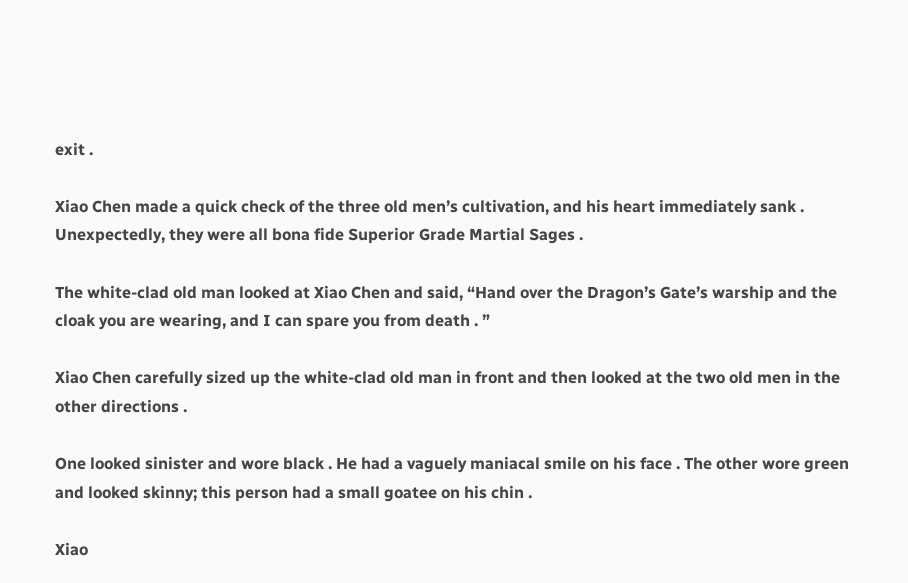exit .

Xiao Chen made a quick check of the three old men’s cultivation, and his heart immediately sank . Unexpectedly, they were all bona fide Superior Grade Martial Sages .

The white-clad old man looked at Xiao Chen and said, “Hand over the Dragon’s Gate’s warship and the cloak you are wearing, and I can spare you from death . ”

Xiao Chen carefully sized up the white-clad old man in front and then looked at the two old men in the other directions .

One looked sinister and wore black . He had a vaguely maniacal smile on his face . The other wore green and looked skinny; this person had a small goatee on his chin .

Xiao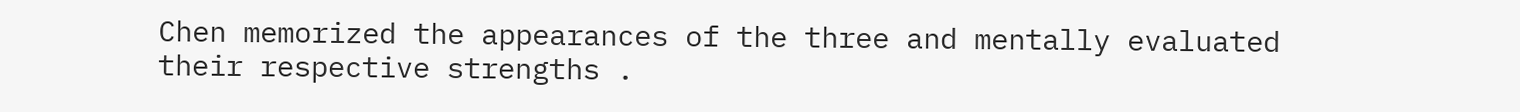Chen memorized the appearances of the three and mentally evaluated their respective strengths .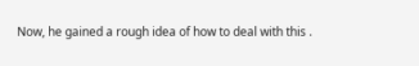Now, he gained a rough idea of how to deal with this .